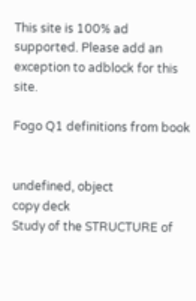This site is 100% ad supported. Please add an exception to adblock for this site.

Fogo Q1 definitions from book


undefined, object
copy deck
Study of the STRUCTURE of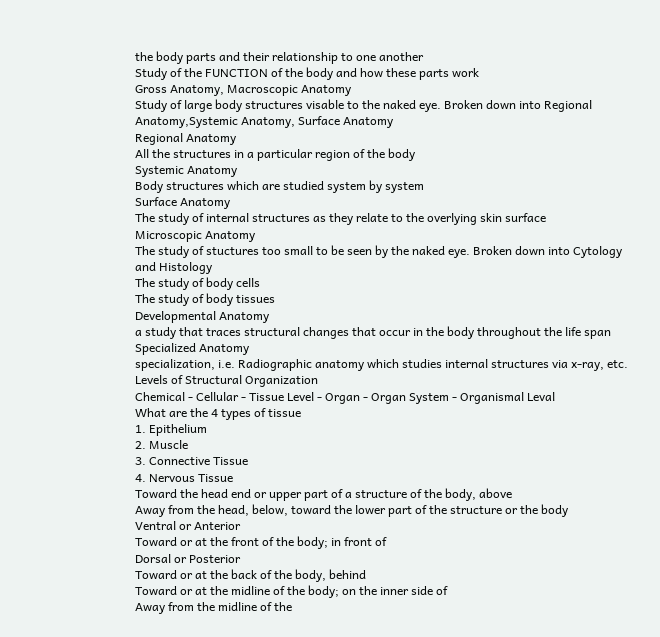the body parts and their relationship to one another
Study of the FUNCTION of the body and how these parts work
Gross Anatomy, Macroscopic Anatomy
Study of large body structures visable to the naked eye. Broken down into Regional Anatomy,Systemic Anatomy, Surface Anatomy
Regional Anatomy
All the structures in a particular region of the body
Systemic Anatomy
Body structures which are studied system by system
Surface Anatomy
The study of internal structures as they relate to the overlying skin surface
Microscopic Anatomy
The study of stuctures too small to be seen by the naked eye. Broken down into Cytology and Histology
The study of body cells
The study of body tissues
Developmental Anatomy
a study that traces structural changes that occur in the body throughout the life span
Specialized Anatomy
specialization, i.e. Radiographic anatomy which studies internal structures via x-ray, etc.
Levels of Structural Organization
Chemical - Cellular - Tissue Level - Organ - Organ System - Organismal Leval
What are the 4 types of tissue
1. Epithelium
2. Muscle
3. Connective Tissue
4. Nervous Tissue
Toward the head end or upper part of a structure of the body, above
Away from the head, below, toward the lower part of the structure or the body
Ventral or Anterior
Toward or at the front of the body; in front of
Dorsal or Posterior
Toward or at the back of the body, behind
Toward or at the midline of the body; on the inner side of
Away from the midline of the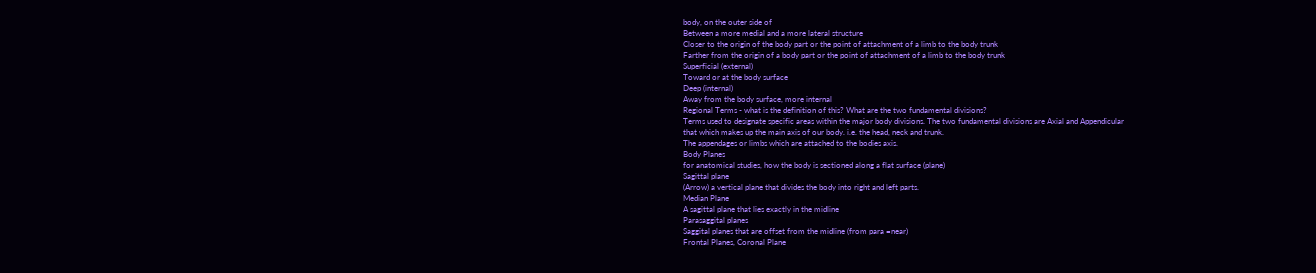body, on the outer side of
Between a more medial and a more lateral structure
Closer to the origin of the body part or the point of attachment of a limb to the body trunk
Farther from the origin of a body part or the point of attachment of a limb to the body trunk
Superficial (external)
Toward or at the body surface
Deep (internal)
Away from the body surface, more internal
Regional Terms - what is the definition of this? What are the two fundamental divisions?
Terms used to designate specific areas within the major body divisions. The two fundamental divisions are Axial and Appendicular
that which makes up the main axis of our body. i.e. the head, neck and trunk.
The appendages or limbs which are attached to the bodies axis.
Body Planes
for anatomical studies, how the body is sectioned along a flat surface (plane)
Sagittal plane
(Arrow) a vertical plane that divides the body into right and left parts.
Median Plane
A sagittal plane that lies exactly in the midline
Parasaggital planes
Saggital planes that are offset from the midline (from para =near)
Frontal Planes, Coronal Plane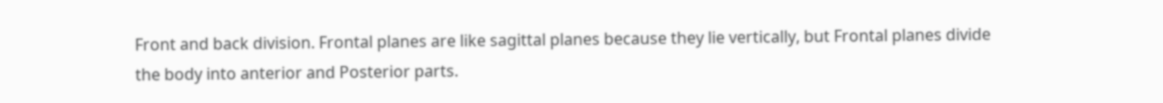Front and back division. Frontal planes are like sagittal planes because they lie vertically, but Frontal planes divide the body into anterior and Posterior parts.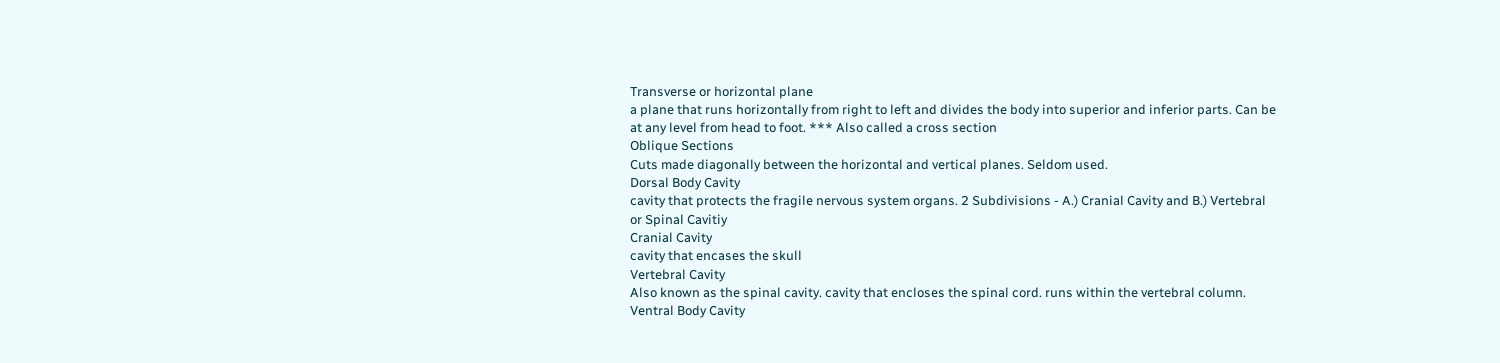Transverse or horizontal plane
a plane that runs horizontally from right to left and divides the body into superior and inferior parts. Can be at any level from head to foot. *** Also called a cross section
Oblique Sections
Cuts made diagonally between the horizontal and vertical planes. Seldom used.
Dorsal Body Cavity
cavity that protects the fragile nervous system organs. 2 Subdivisions - A.) Cranial Cavity and B.) Vertebral or Spinal Cavitiy
Cranial Cavity
cavity that encases the skull
Vertebral Cavity
Also known as the spinal cavity. cavity that encloses the spinal cord. runs within the vertebral column.
Ventral Body Cavity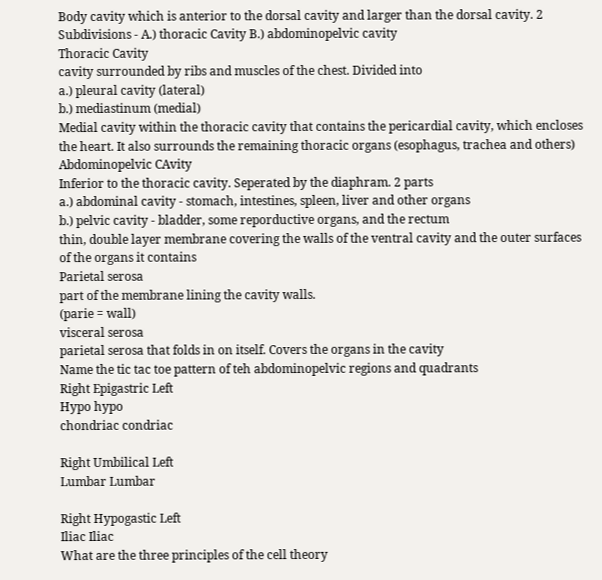Body cavity which is anterior to the dorsal cavity and larger than the dorsal cavity. 2 Subdivisions - A.) thoracic Cavity B.) abdominopelvic cavity
Thoracic Cavity
cavity surrounded by ribs and muscles of the chest. Divided into
a.) pleural cavity (lateral)
b.) mediastinum (medial)
Medial cavity within the thoracic cavity that contains the pericardial cavity, which encloses the heart. It also surrounds the remaining thoracic organs (esophagus, trachea and others)
Abdominopelvic CAvity
Inferior to the thoracic cavity. Seperated by the diaphram. 2 parts
a.) abdominal cavity - stomach, intestines, spleen, liver and other organs
b.) pelvic cavity - bladder, some reporductive organs, and the rectum
thin, double layer membrane covering the walls of the ventral cavity and the outer surfaces of the organs it contains
Parietal serosa
part of the membrane lining the cavity walls.
(parie = wall)
visceral serosa
parietal serosa that folds in on itself. Covers the organs in the cavity
Name the tic tac toe pattern of teh abdominopelvic regions and quadrants
Right Epigastric Left
Hypo hypo
chondriac condriac

Right Umbilical Left
Lumbar Lumbar

Right Hypogastic Left
Iliac Iliac
What are the three principles of the cell theory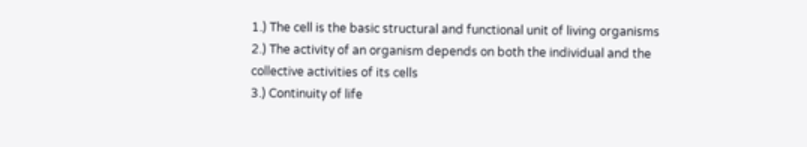1.) The cell is the basic structural and functional unit of living organisms
2.) The activity of an organism depends on both the individual and the collective activities of its cells
3.) Continuity of life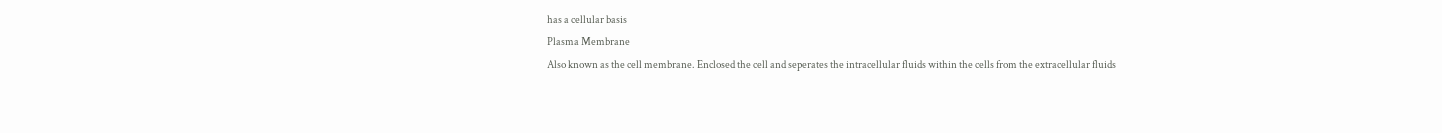has a cellular basis
Plasma Membrane
Also known as the cell membrane. Enclosed the cell and seperates the intracellular fluids within the cells from the extracellular fluids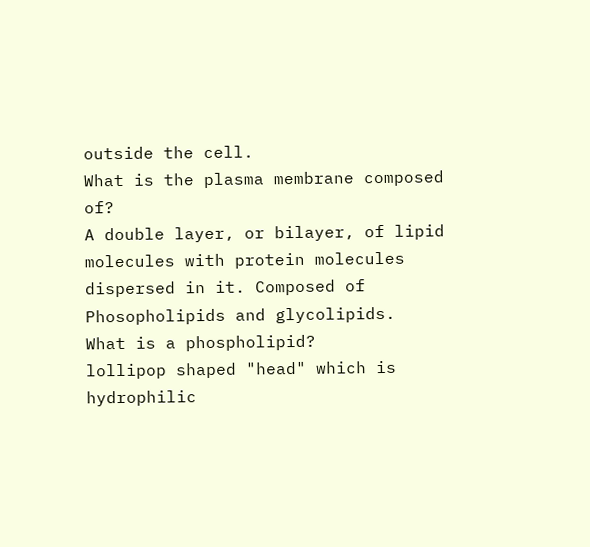outside the cell.
What is the plasma membrane composed of?
A double layer, or bilayer, of lipid molecules with protein molecules dispersed in it. Composed of Phosopholipids and glycolipids.
What is a phospholipid?
lollipop shaped "head" which is hydrophilic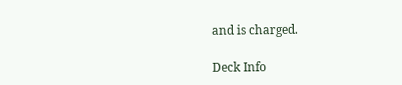and is charged.

Deck Info